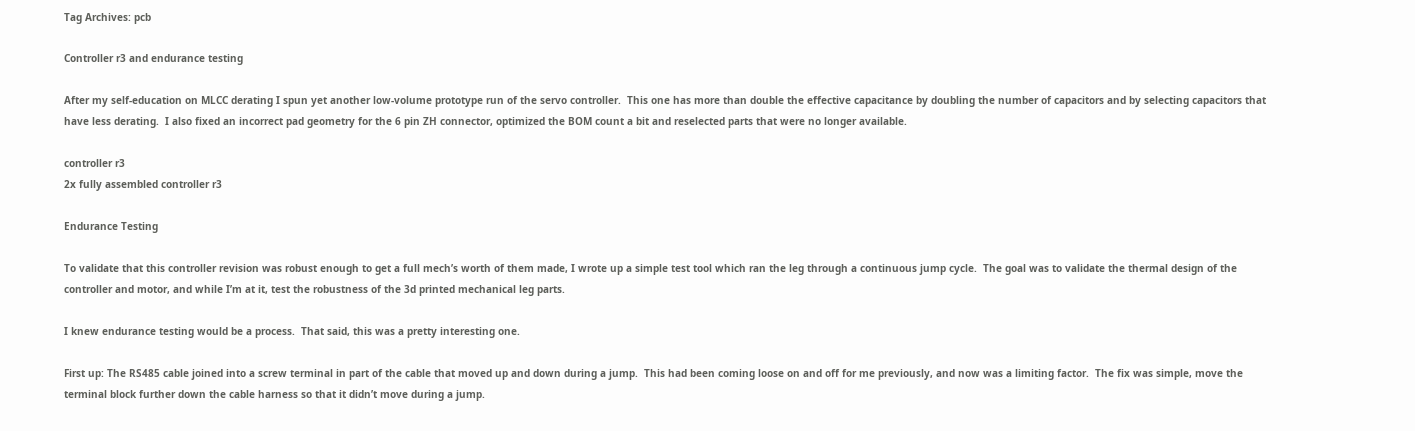Tag Archives: pcb

Controller r3 and endurance testing

After my self-education on MLCC derating I spun yet another low-volume prototype run of the servo controller.  This one has more than double the effective capacitance by doubling the number of capacitors and by selecting capacitors that have less derating.  I also fixed an incorrect pad geometry for the 6 pin ZH connector, optimized the BOM count a bit and reselected parts that were no longer available.

controller r3
2x fully assembled controller r3

Endurance Testing

To validate that this controller revision was robust enough to get a full mech’s worth of them made, I wrote up a simple test tool which ran the leg through a continuous jump cycle.  The goal was to validate the thermal design of the controller and motor, and while I’m at it, test the robustness of the 3d printed mechanical leg parts.

I knew endurance testing would be a process.  That said, this was a pretty interesting one.

First up: The RS485 cable joined into a screw terminal in part of the cable that moved up and down during a jump.  This had been coming loose on and off for me previously, and now was a limiting factor.  The fix was simple, move the terminal block further down the cable harness so that it didn’t move during a jump.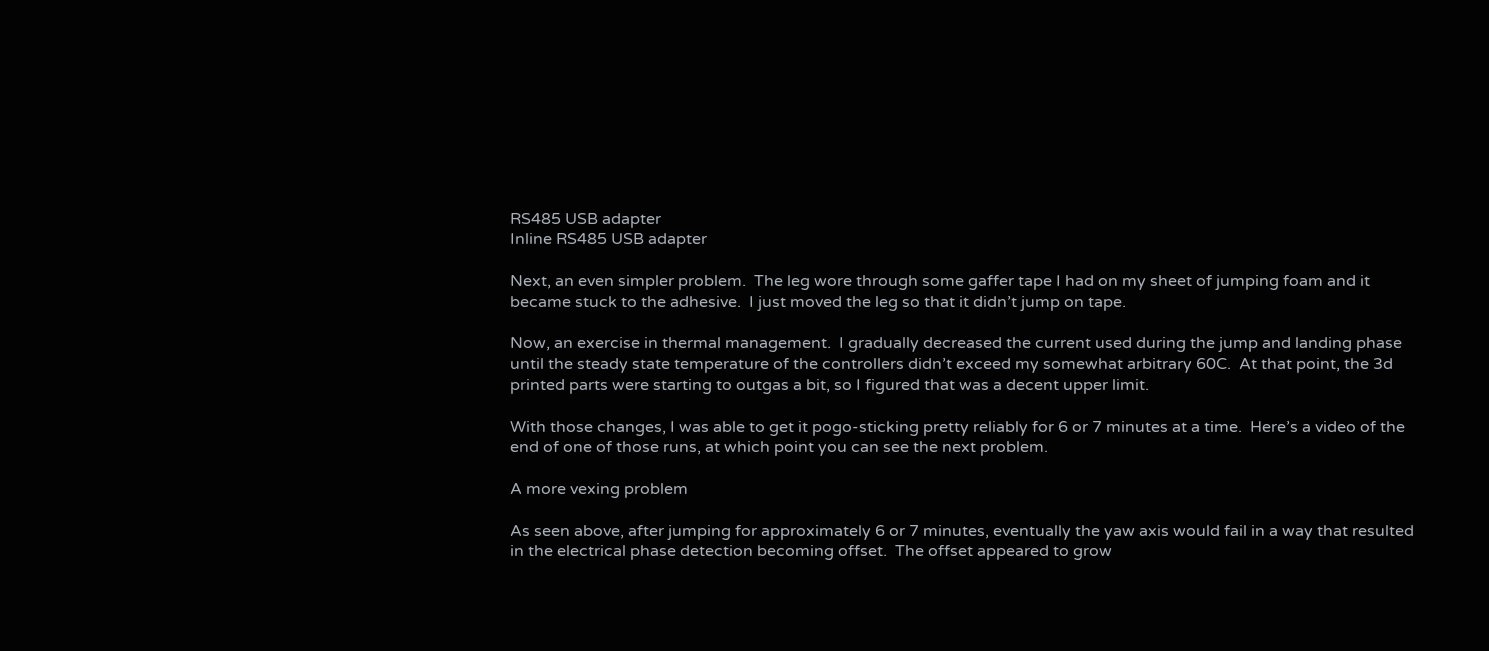RS485 USB adapter
Inline RS485 USB adapter

Next, an even simpler problem.  The leg wore through some gaffer tape I had on my sheet of jumping foam and it became stuck to the adhesive.  I just moved the leg so that it didn’t jump on tape.

Now, an exercise in thermal management.  I gradually decreased the current used during the jump and landing phase until the steady state temperature of the controllers didn’t exceed my somewhat arbitrary 60C.  At that point, the 3d printed parts were starting to outgas a bit, so I figured that was a decent upper limit.

With those changes, I was able to get it pogo-sticking pretty reliably for 6 or 7 minutes at a time.  Here’s a video of the end of one of those runs, at which point you can see the next problem.

A more vexing problem

As seen above, after jumping for approximately 6 or 7 minutes, eventually the yaw axis would fail in a way that resulted in the electrical phase detection becoming offset.  The offset appeared to grow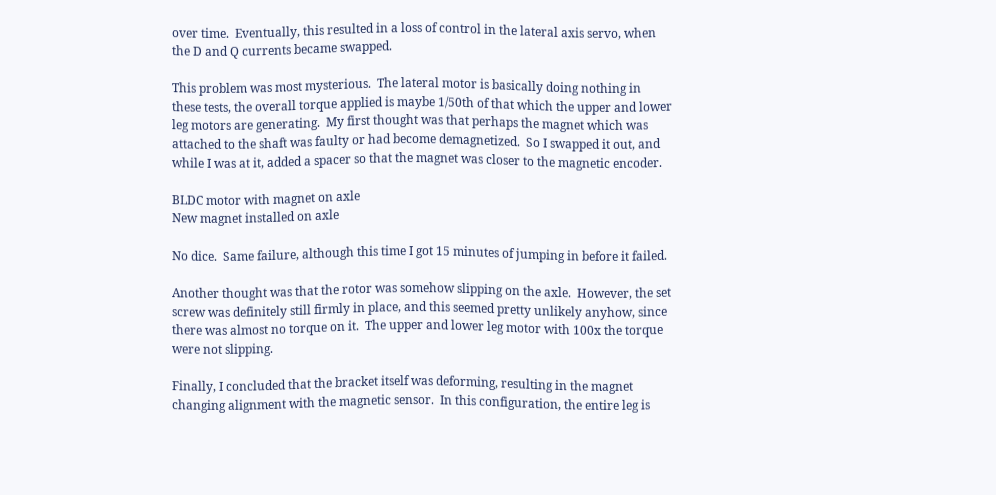over time.  Eventually, this resulted in a loss of control in the lateral axis servo, when the D and Q currents became swapped.

This problem was most mysterious.  The lateral motor is basically doing nothing in these tests, the overall torque applied is maybe 1/50th of that which the upper and lower leg motors are generating.  My first thought was that perhaps the magnet which was attached to the shaft was faulty or had become demagnetized.  So I swapped it out, and while I was at it, added a spacer so that the magnet was closer to the magnetic encoder.

BLDC motor with magnet on axle
New magnet installed on axle

No dice.  Same failure, although this time I got 15 minutes of jumping in before it failed.

Another thought was that the rotor was somehow slipping on the axle.  However, the set screw was definitely still firmly in place, and this seemed pretty unlikely anyhow, since there was almost no torque on it.  The upper and lower leg motor with 100x the torque were not slipping.

Finally, I concluded that the bracket itself was deforming, resulting in the magnet changing alignment with the magnetic sensor.  In this configuration, the entire leg is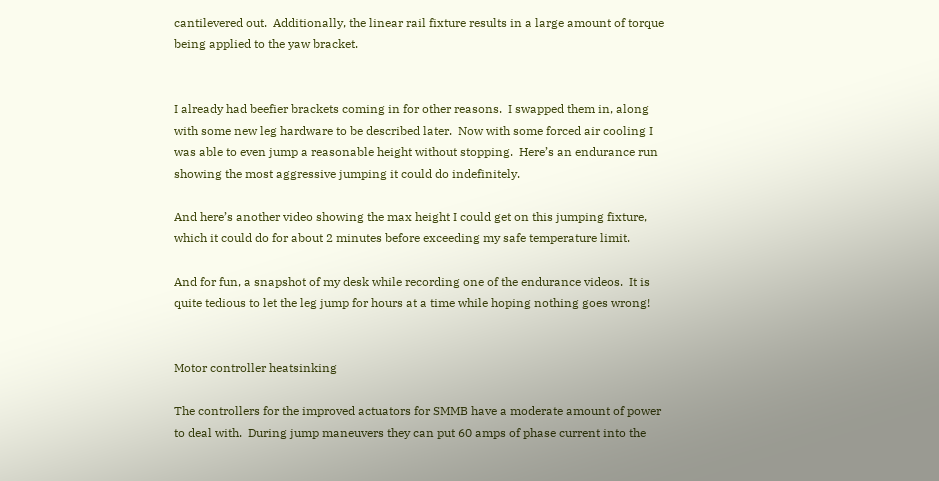cantilevered out.  Additionally, the linear rail fixture results in a large amount of torque being applied to the yaw bracket.


I already had beefier brackets coming in for other reasons.  I swapped them in, along with some new leg hardware to be described later.  Now with some forced air cooling I was able to even jump a reasonable height without stopping.  Here’s an endurance run showing the most aggressive jumping it could do indefinitely.

And here’s another video showing the max height I could get on this jumping fixture, which it could do for about 2 minutes before exceeding my safe temperature limit.

And for fun, a snapshot of my desk while recording one of the endurance videos.  It is quite tedious to let the leg jump for hours at a time while hoping nothing goes wrong!


Motor controller heatsinking

The controllers for the improved actuators for SMMB have a moderate amount of power to deal with.  During jump maneuvers they can put 60 amps of phase current into the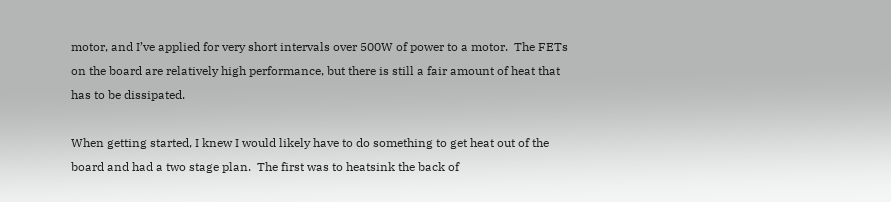motor, and I’ve applied for very short intervals over 500W of power to a motor.  The FETs on the board are relatively high performance, but there is still a fair amount of heat that has to be dissipated.

When getting started, I knew I would likely have to do something to get heat out of the board and had a two stage plan.  The first was to heatsink the back of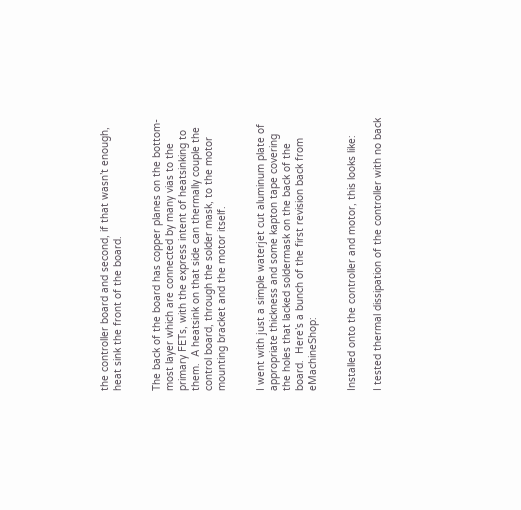the controller board and second, if that wasn’t enough, heat sink the front of the board.


The back of the board has copper planes on the bottom-most layer which are connected by many vias to the primary FETs, with the express intent of heatsinking to them.  A heatsink on that side can thermally couple the control board, through the solder mask, to the motor mounting bracket and the motor itself.


I went with just a simple waterjet cut aluminum plate of appropriate thickness and some kapton tape covering the holes that lacked soldermask on the back of the board.  Here’s a bunch of the first revision back from eMachineShop:


Installed onto the controller and motor, this looks like:

I tested thermal dissipation of the controller with no back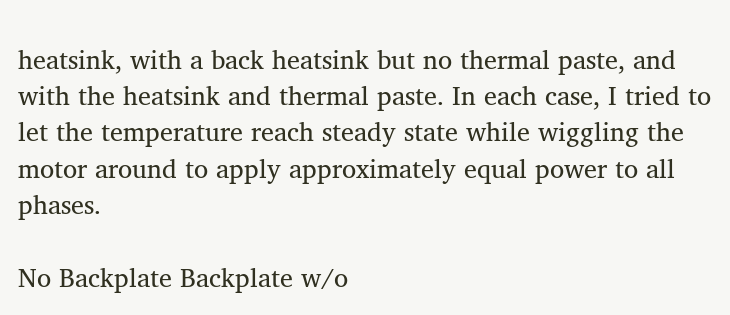heatsink, with a back heatsink but no thermal paste, and with the heatsink and thermal paste. In each case, I tried to let the temperature reach steady state while wiggling the motor around to apply approximately equal power to all phases.

No Backplate Backplate w/o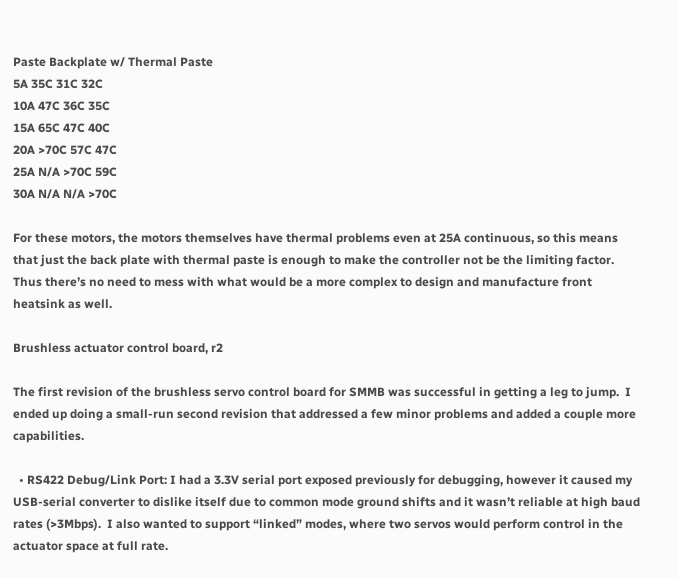Paste Backplate w/ Thermal Paste
5A 35C 31C 32C
10A 47C 36C 35C
15A 65C 47C 40C
20A >70C 57C 47C
25A N/A >70C 59C
30A N/A N/A >70C

For these motors, the motors themselves have thermal problems even at 25A continuous, so this means that just the back plate with thermal paste is enough to make the controller not be the limiting factor.  Thus there’s no need to mess with what would be a more complex to design and manufacture front heatsink as well.

Brushless actuator control board, r2

The first revision of the brushless servo control board for SMMB was successful in getting a leg to jump.  I ended up doing a small-run second revision that addressed a few minor problems and added a couple more capabilities.

  • RS422 Debug/Link Port: I had a 3.3V serial port exposed previously for debugging, however it caused my USB-serial converter to dislike itself due to common mode ground shifts and it wasn’t reliable at high baud rates (>3Mbps).  I also wanted to support “linked” modes, where two servos would perform control in the actuator space at full rate.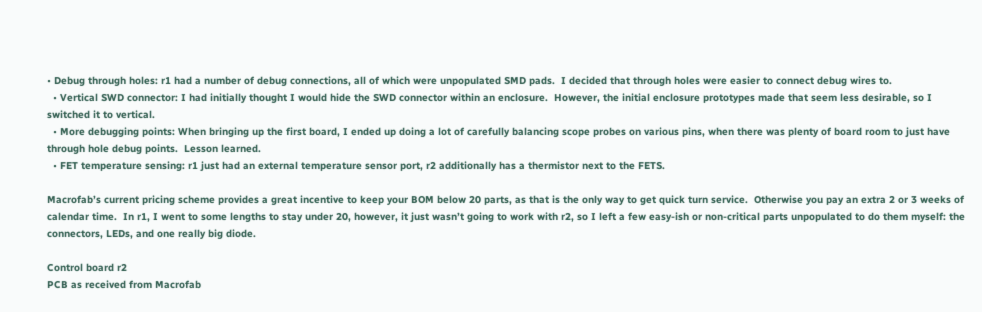• Debug through holes: r1 had a number of debug connections, all of which were unpopulated SMD pads.  I decided that through holes were easier to connect debug wires to.
  • Vertical SWD connector: I had initially thought I would hide the SWD connector within an enclosure.  However, the initial enclosure prototypes made that seem less desirable, so I switched it to vertical.
  • More debugging points: When bringing up the first board, I ended up doing a lot of carefully balancing scope probes on various pins, when there was plenty of board room to just have through hole debug points.  Lesson learned.
  • FET temperature sensing: r1 just had an external temperature sensor port, r2 additionally has a thermistor next to the FETS.

Macrofab’s current pricing scheme provides a great incentive to keep your BOM below 20 parts, as that is the only way to get quick turn service.  Otherwise you pay an extra 2 or 3 weeks of calendar time.  In r1, I went to some lengths to stay under 20, however, it just wasn’t going to work with r2, so I left a few easy-ish or non-critical parts unpopulated to do them myself: the connectors, LEDs, and one really big diode.

Control board r2
PCB as received from Macrofab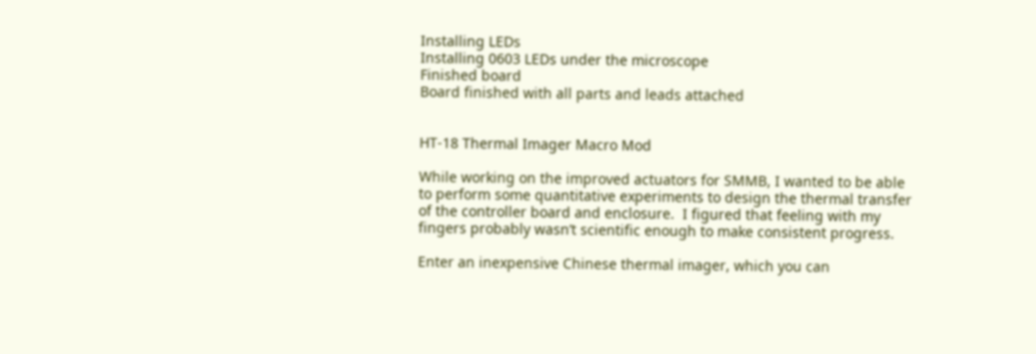Installing LEDs
Installing 0603 LEDs under the microscope
Finished board
Board finished with all parts and leads attached


HT-18 Thermal Imager Macro Mod

While working on the improved actuators for SMMB, I wanted to be able to perform some quantitative experiments to design the thermal transfer of the controller board and enclosure.  I figured that feeling with my fingers probably wasn’t scientific enough to make consistent progress.

Enter an inexpensive Chinese thermal imager, which you can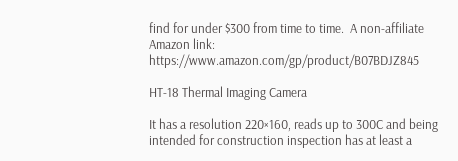find for under $300 from time to time.  A non-affiliate Amazon link: https://www.amazon.com/gp/product/B07BDJZ845

HT-18 Thermal Imaging Camera

It has a resolution 220×160, reads up to 300C and being intended for construction inspection has at least a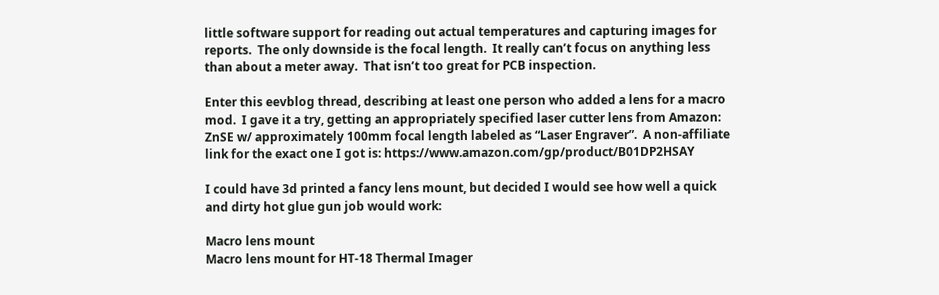little software support for reading out actual temperatures and capturing images for reports.  The only downside is the focal length.  It really can’t focus on anything less than about a meter away.  That isn’t too great for PCB inspection.

Enter this eevblog thread, describing at least one person who added a lens for a macro mod.  I gave it a try, getting an appropriately specified laser cutter lens from Amazon:  ZnSE w/ approximately 100mm focal length labeled as “Laser Engraver”.  A non-affiliate link for the exact one I got is: https://www.amazon.com/gp/product/B01DP2HSAY

I could have 3d printed a fancy lens mount, but decided I would see how well a quick and dirty hot glue gun job would work:

Macro lens mount
Macro lens mount for HT-18 Thermal Imager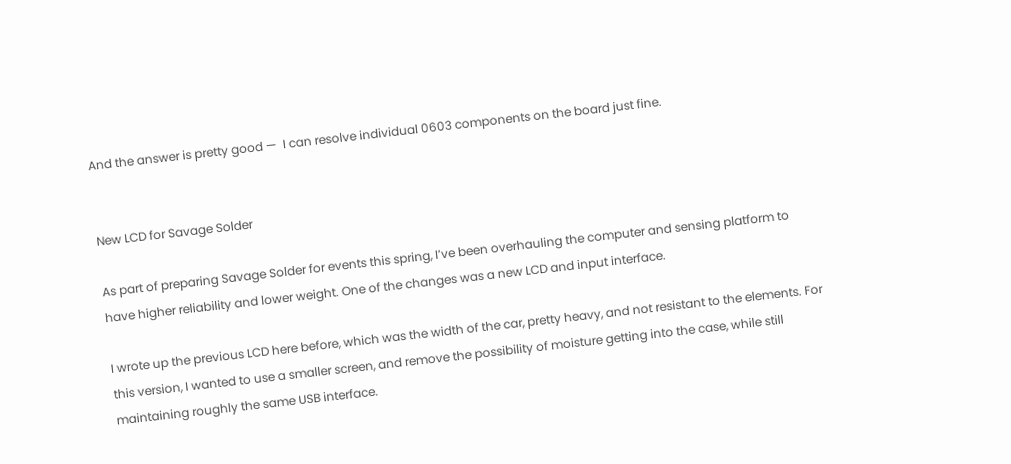And the answer is pretty good —  I can resolve individual 0603 components on the board just fine.


New LCD for Savage Solder

As part of preparing Savage Solder for events this spring, I’ve been overhauling the computer and sensing platform to have higher reliability and lower weight. One of the changes was a new LCD and input interface.

I wrote up the previous LCD here before, which was the width of the car, pretty heavy, and not resistant to the elements. For this version, I wanted to use a smaller screen, and remove the possibility of moisture getting into the case, while still maintaining roughly the same USB interface.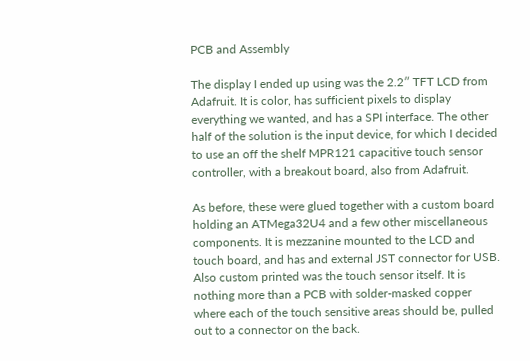PCB and Assembly

The display I ended up using was the 2.2″ TFT LCD from Adafruit. It is color, has sufficient pixels to display everything we wanted, and has a SPI interface. The other half of the solution is the input device, for which I decided to use an off the shelf MPR121 capacitive touch sensor controller, with a breakout board, also from Adafruit.

As before, these were glued together with a custom board holding an ATMega32U4 and a few other miscellaneous components. It is mezzanine mounted to the LCD and touch board, and has and external JST connector for USB. Also custom printed was the touch sensor itself. It is nothing more than a PCB with solder-masked copper where each of the touch sensitive areas should be, pulled out to a connector on the back.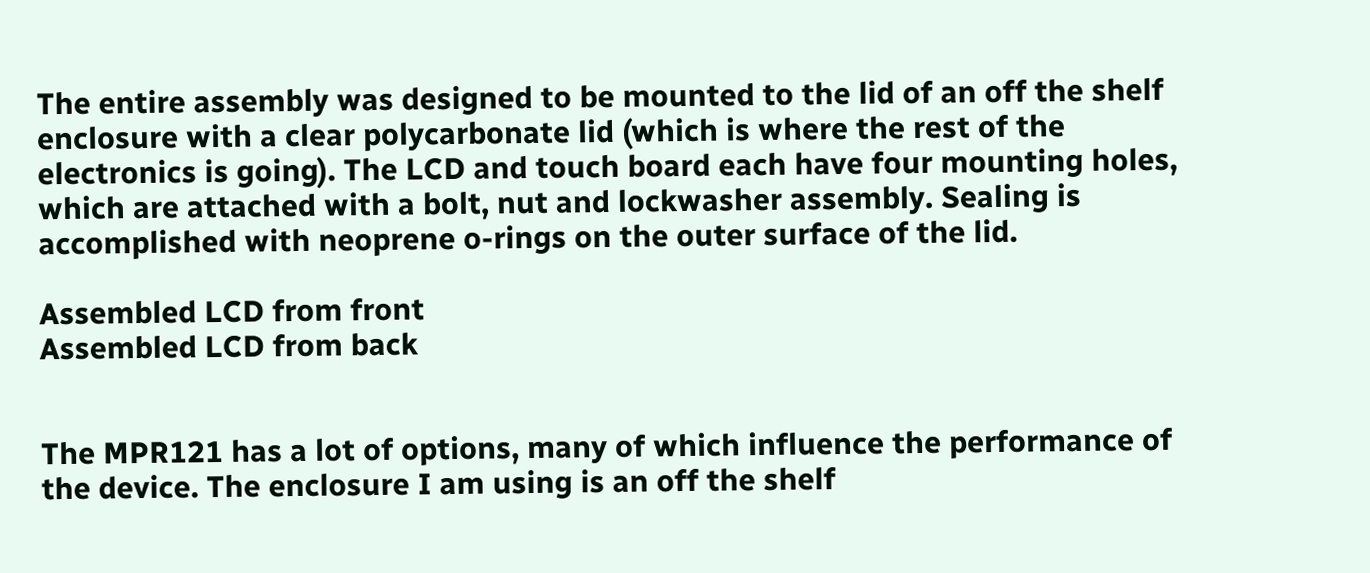The entire assembly was designed to be mounted to the lid of an off the shelf enclosure with a clear polycarbonate lid (which is where the rest of the electronics is going). The LCD and touch board each have four mounting holes, which are attached with a bolt, nut and lockwasher assembly. Sealing is accomplished with neoprene o-rings on the outer surface of the lid.

Assembled LCD from front
Assembled LCD from back


The MPR121 has a lot of options, many of which influence the performance of the device. The enclosure I am using is an off the shelf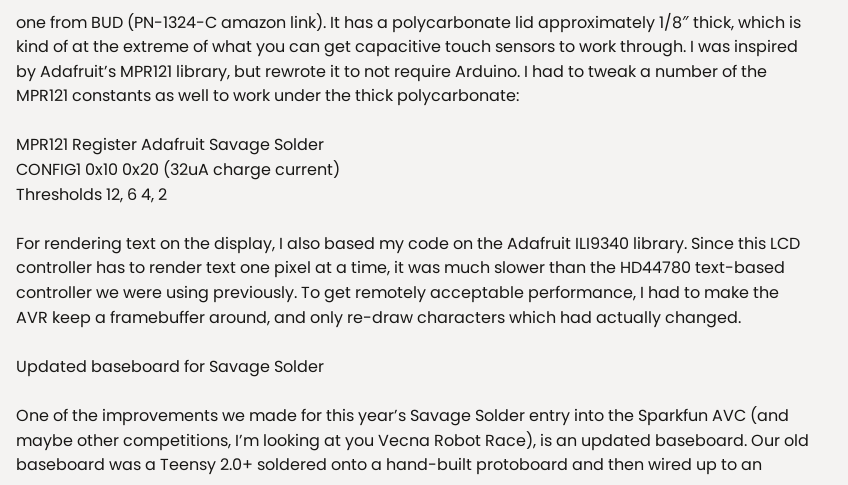one from BUD (PN-1324-C amazon link). It has a polycarbonate lid approximately 1/8″ thick, which is kind of at the extreme of what you can get capacitive touch sensors to work through. I was inspired by Adafruit’s MPR121 library, but rewrote it to not require Arduino. I had to tweak a number of the MPR121 constants as well to work under the thick polycarbonate:

MPR121 Register Adafruit Savage Solder
CONFIG1 0x10 0x20 (32uA charge current)
Thresholds 12, 6 4, 2

For rendering text on the display, I also based my code on the Adafruit ILI9340 library. Since this LCD controller has to render text one pixel at a time, it was much slower than the HD44780 text-based controller we were using previously. To get remotely acceptable performance, I had to make the AVR keep a framebuffer around, and only re-draw characters which had actually changed.

Updated baseboard for Savage Solder

One of the improvements we made for this year’s Savage Solder entry into the Sparkfun AVC (and maybe other competitions, I’m looking at you Vecna Robot Race), is an updated baseboard. Our old baseboard was a Teensy 2.0+ soldered onto a hand-built protoboard and then wired up to an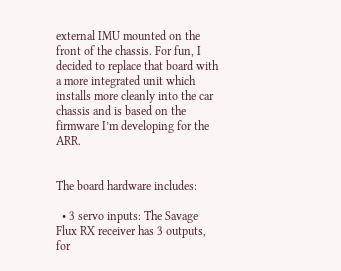external IMU mounted on the front of the chassis. For fun, I decided to replace that board with a more integrated unit which installs more cleanly into the car chassis and is based on the firmware I’m developing for the ARR.


The board hardware includes:

  • 3 servo inputs: The Savage Flux RX receiver has 3 outputs, for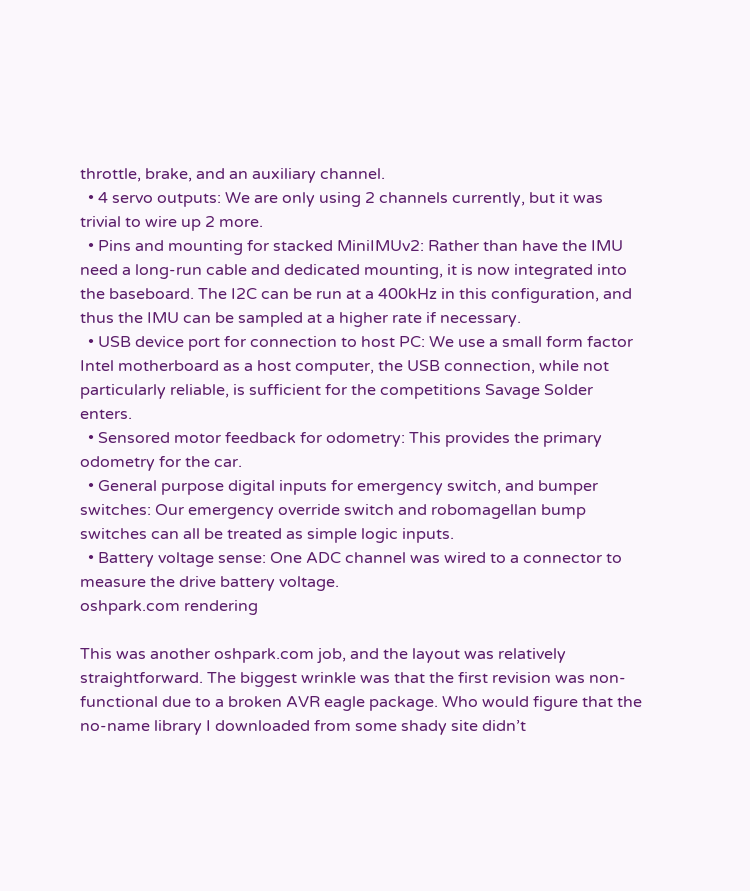throttle, brake, and an auxiliary channel.
  • 4 servo outputs: We are only using 2 channels currently, but it was trivial to wire up 2 more.
  • Pins and mounting for stacked MiniIMUv2: Rather than have the IMU need a long-run cable and dedicated mounting, it is now integrated into the baseboard. The I2C can be run at a 400kHz in this configuration, and thus the IMU can be sampled at a higher rate if necessary.
  • USB device port for connection to host PC: We use a small form factor Intel motherboard as a host computer, the USB connection, while not particularly reliable, is sufficient for the competitions Savage Solder enters.
  • Sensored motor feedback for odometry: This provides the primary odometry for the car.
  • General purpose digital inputs for emergency switch, and bumper switches: Our emergency override switch and robomagellan bump switches can all be treated as simple logic inputs.
  • Battery voltage sense: One ADC channel was wired to a connector to measure the drive battery voltage.
oshpark.com rendering

This was another oshpark.com job, and the layout was relatively straightforward. The biggest wrinkle was that the first revision was non-functional due to a broken AVR eagle package. Who would figure that the no-name library I downloaded from some shady site didn’t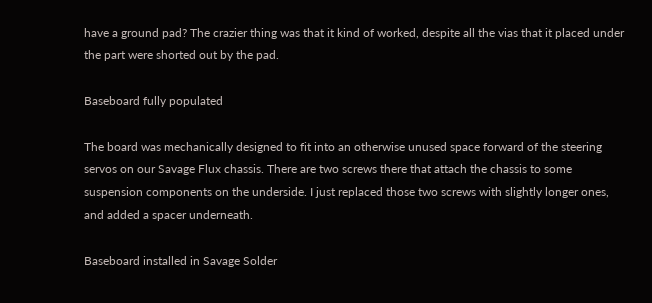have a ground pad? The crazier thing was that it kind of worked, despite all the vias that it placed under the part were shorted out by the pad.

Baseboard fully populated

The board was mechanically designed to fit into an otherwise unused space forward of the steering servos on our Savage Flux chassis. There are two screws there that attach the chassis to some suspension components on the underside. I just replaced those two screws with slightly longer ones, and added a spacer underneath.

Baseboard installed in Savage Solder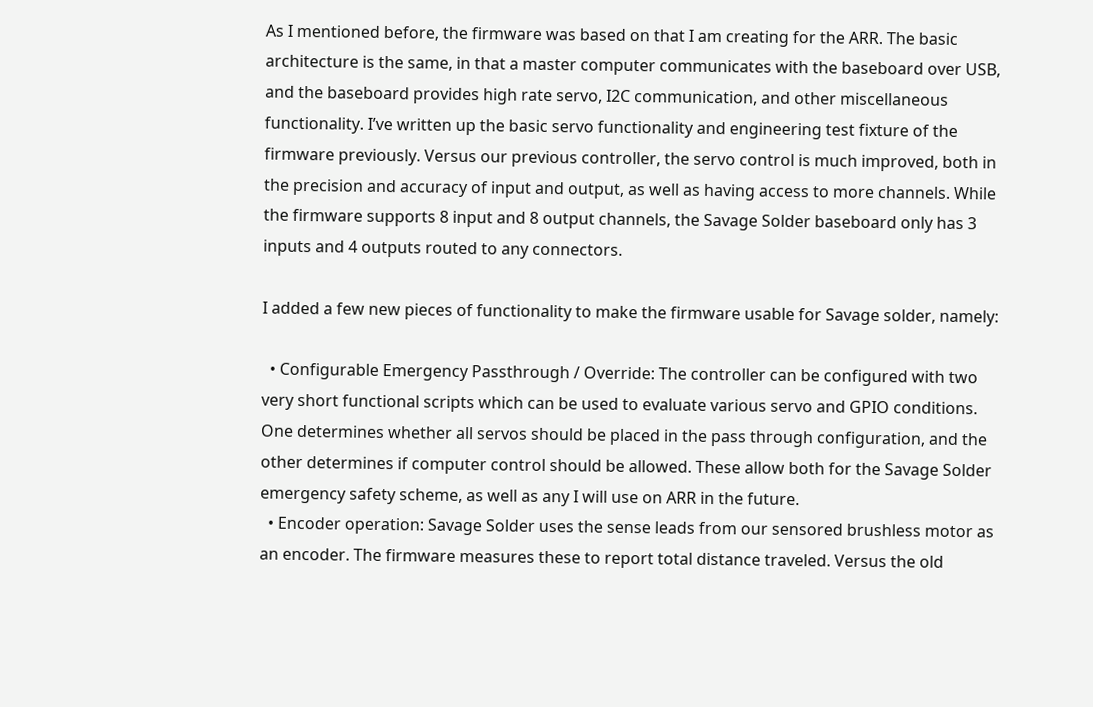As I mentioned before, the firmware was based on that I am creating for the ARR. The basic architecture is the same, in that a master computer communicates with the baseboard over USB, and the baseboard provides high rate servo, I2C communication, and other miscellaneous functionality. I’ve written up the basic servo functionality and engineering test fixture of the firmware previously. Versus our previous controller, the servo control is much improved, both in the precision and accuracy of input and output, as well as having access to more channels. While the firmware supports 8 input and 8 output channels, the Savage Solder baseboard only has 3 inputs and 4 outputs routed to any connectors.

I added a few new pieces of functionality to make the firmware usable for Savage solder, namely:

  • Configurable Emergency Passthrough / Override: The controller can be configured with two very short functional scripts which can be used to evaluate various servo and GPIO conditions. One determines whether all servos should be placed in the pass through configuration, and the other determines if computer control should be allowed. These allow both for the Savage Solder emergency safety scheme, as well as any I will use on ARR in the future.
  • Encoder operation: Savage Solder uses the sense leads from our sensored brushless motor as an encoder. The firmware measures these to report total distance traveled. Versus the old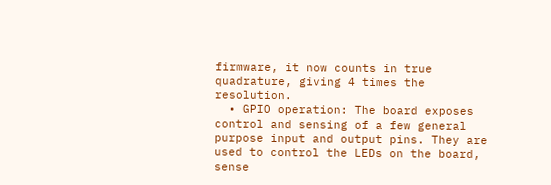firmware, it now counts in true quadrature, giving 4 times the resolution.
  • GPIO operation: The board exposes control and sensing of a few general purpose input and output pins. They are used to control the LEDs on the board, sense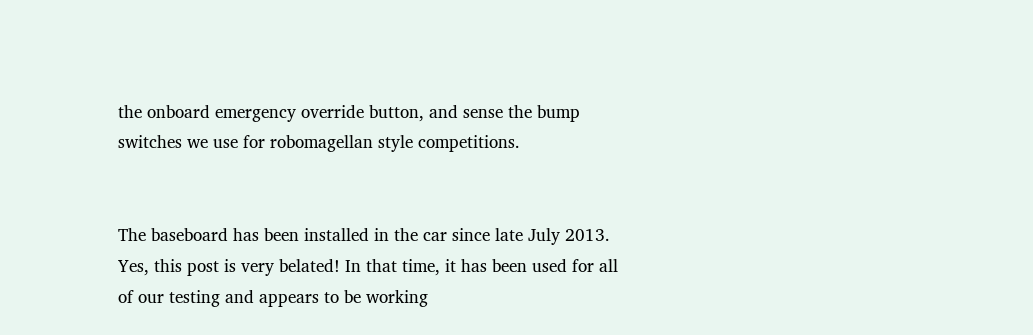the onboard emergency override button, and sense the bump switches we use for robomagellan style competitions.


The baseboard has been installed in the car since late July 2013. Yes, this post is very belated! In that time, it has been used for all of our testing and appears to be working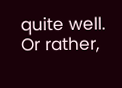quite well. Or rather,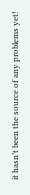it hasn’t been the source of any problems yet!